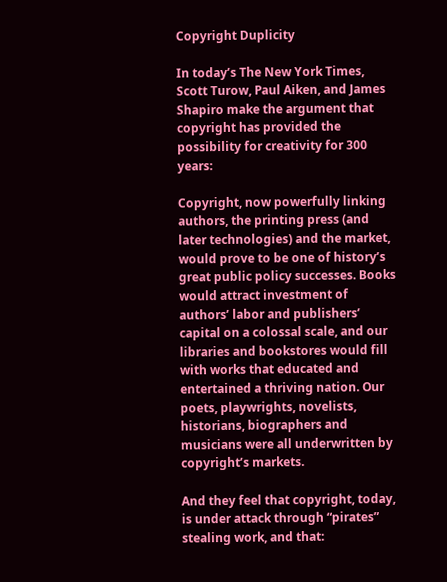Copyright Duplicity

In today’s The New York Times, Scott Turow, Paul Aiken, and James Shapiro make the argument that copyright has provided the possibility for creativity for 300 years:

Copyright, now powerfully linking authors, the printing press (and later technologies) and the market, would prove to be one of history’s great public policy successes. Books would attract investment of authors’ labor and publishers’ capital on a colossal scale, and our libraries and bookstores would fill with works that educated and entertained a thriving nation. Our poets, playwrights, novelists, historians, biographers and musicians were all underwritten by copyright’s markets.

And they feel that copyright, today, is under attack through “pirates” stealing work, and that: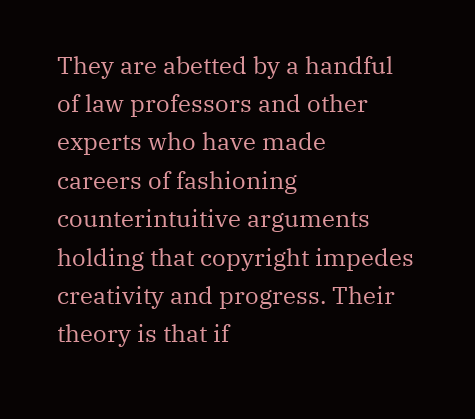They are abetted by a handful of law professors and other experts who have made careers of fashioning counterintuitive arguments holding that copyright impedes creativity and progress. Their theory is that if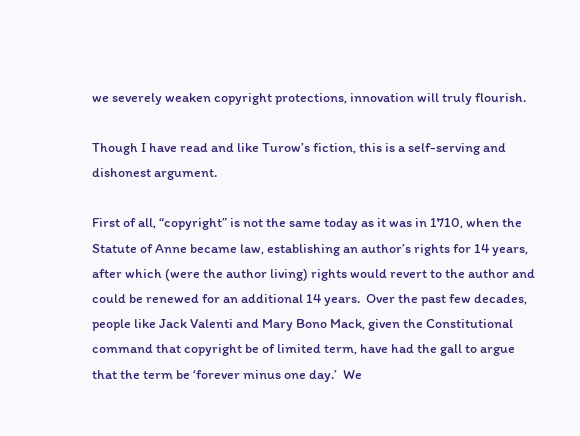we severely weaken copyright protections, innovation will truly flourish.

Though I have read and like Turow’s fiction, this is a self-serving and dishonest argument.

First of all, “copyright” is not the same today as it was in 1710, when the Statute of Anne became law, establishing an author’s rights for 14 years, after which (were the author living) rights would revert to the author and could be renewed for an additional 14 years.  Over the past few decades, people like Jack Valenti and Mary Bono Mack, given the Constitutional command that copyright be of limited term, have had the gall to argue that the term be ‘forever minus one day.’  We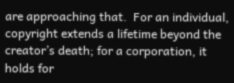are approaching that.  For an individual, copyright extends a lifetime beyond the creator’s death; for a corporation, it holds for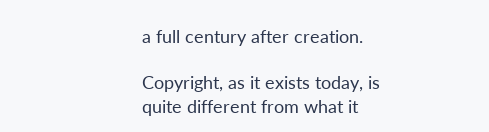a full century after creation.

Copyright, as it exists today, is quite different from what it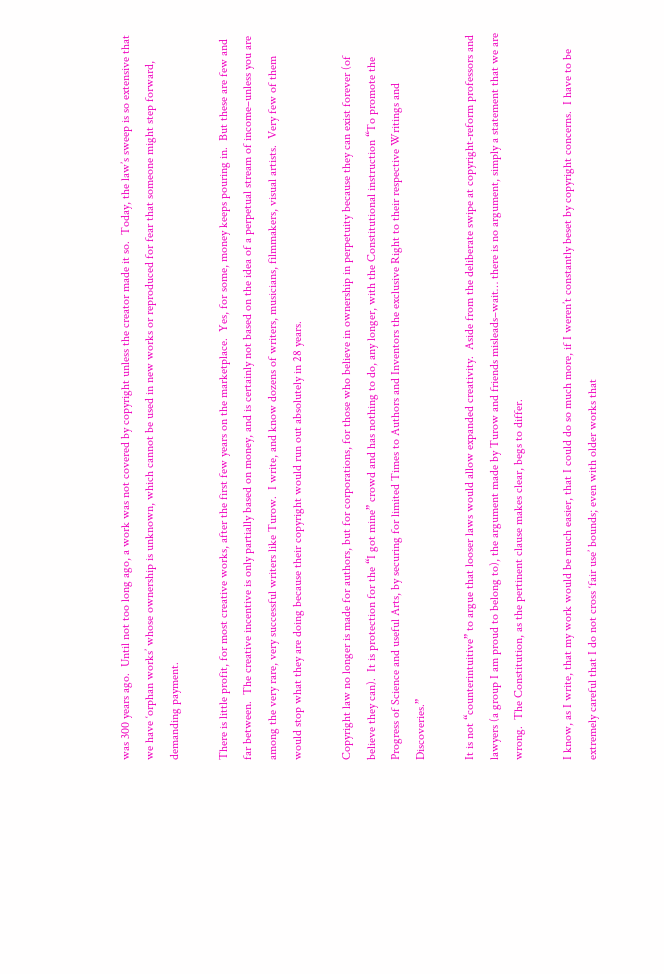was 300 years ago.  Until not too long ago, a work was not covered by copyright unless the creator made it so.  Today, the law’s sweep is so extensive that we have ‘orphan works’ whose ownership is unknown, which cannot be used in new works or reproduced for fear that someone might step forward, demanding payment.

There is little profit, for most creative works, after the first few years on the marketplace.  Yes, for some, money keeps pouring in.  But these are few and far between.  The creative incentive is only partially based on money, and is certainly not based on the idea of a perpetual stream of income–unless you are among the very rare, very successful writers like Turow.  I write, and know dozens of writers, musicians, filmmakers, visual artists.  Very few of them would stop what they are doing because their copyright would run out absolutely in 28 years.

Copyright law no longer is made for authors, but for corporations, for those who believe in ownership in perpetuity because they can exist forever (of believe they can).  It is protection for the “I got mine” crowd and has nothing to do, any longer, with the Constitutional instruction “To promote the Progress of Science and useful Arts, by securing for limited Times to Authors and Inventors the exclusive Right to their respective Writings and Discoveries.”

It is not “counterintuitive” to argue that looser laws would allow expanded creativity.  Aside from the deliberate swipe at copyright-reform professors and lawyers (a group I am proud to belong to), the argument made by Turow and friends misleads–wait… there is no argument, simply a statement that we are wrong.  The Constitution, as the pertinent clause makes clear, begs to differ.

I know, as I write, that my work would be much easier, that I could do so much more, if I weren’t constantly beset by copyright concerns.  I have to be extremely careful that I do not cross ‘fair use’ bounds; even with older works that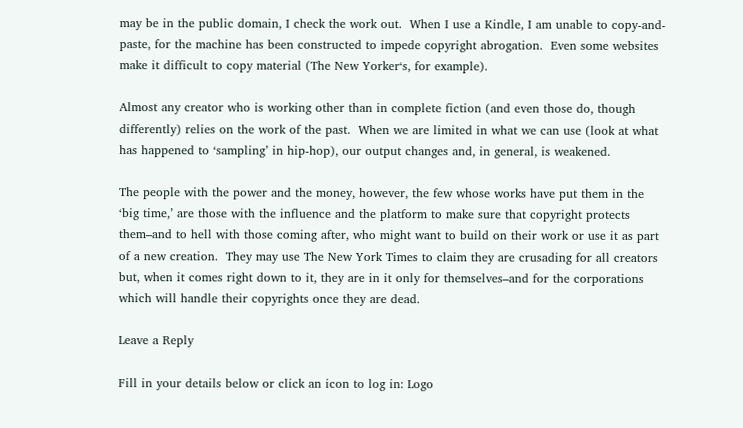may be in the public domain, I check the work out.  When I use a Kindle, I am unable to copy-and-paste, for the machine has been constructed to impede copyright abrogation.  Even some websites make it difficult to copy material (The New Yorker‘s, for example).

Almost any creator who is working other than in complete fiction (and even those do, though differently) relies on the work of the past.  When we are limited in what we can use (look at what has happened to ‘sampling’ in hip-hop), our output changes and, in general, is weakened.

The people with the power and the money, however, the few whose works have put them in the ‘big time,’ are those with the influence and the platform to make sure that copyright protects them–and to hell with those coming after, who might want to build on their work or use it as part of a new creation.  They may use The New York Times to claim they are crusading for all creators but, when it comes right down to it, they are in it only for themselves–and for the corporations which will handle their copyrights once they are dead.

Leave a Reply

Fill in your details below or click an icon to log in: Logo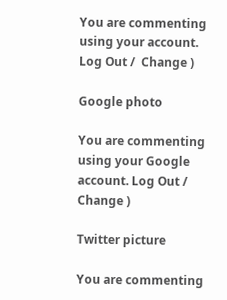You are commenting using your account. Log Out /  Change )

Google photo

You are commenting using your Google account. Log Out /  Change )

Twitter picture

You are commenting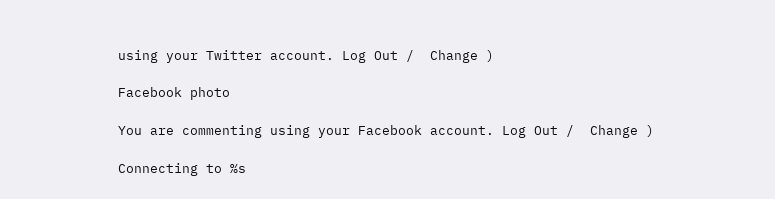using your Twitter account. Log Out /  Change )

Facebook photo

You are commenting using your Facebook account. Log Out /  Change )

Connecting to %s